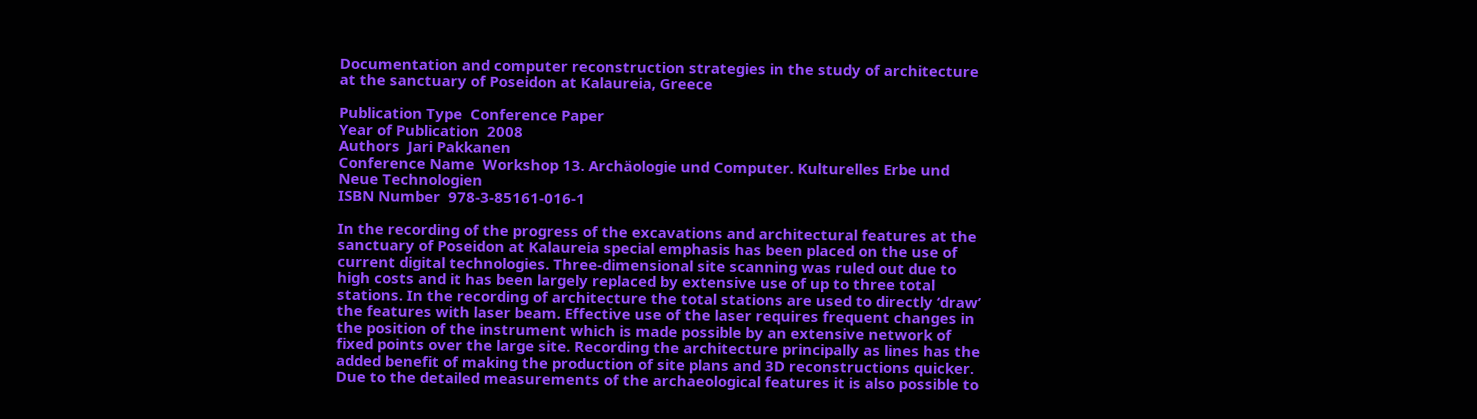Documentation and computer reconstruction strategies in the study of architecture at the sanctuary of Poseidon at Kalaureia, Greece

Publication Type  Conference Paper
Year of Publication  2008
Authors  Jari Pakkanen
Conference Name  Workshop 13. Archäologie und Computer. Kulturelles Erbe und Neue Technologien
ISBN Number  978-3-85161-016-1

In the recording of the progress of the excavations and architectural features at the sanctuary of Poseidon at Kalaureia special emphasis has been placed on the use of current digital technologies. Three-dimensional site scanning was ruled out due to high costs and it has been largely replaced by extensive use of up to three total stations. In the recording of architecture the total stations are used to directly ‘draw’ the features with laser beam. Effective use of the laser requires frequent changes in the position of the instrument which is made possible by an extensive network of fixed points over the large site. Recording the architecture principally as lines has the added benefit of making the production of site plans and 3D reconstructions quicker. Due to the detailed measurements of the archaeological features it is also possible to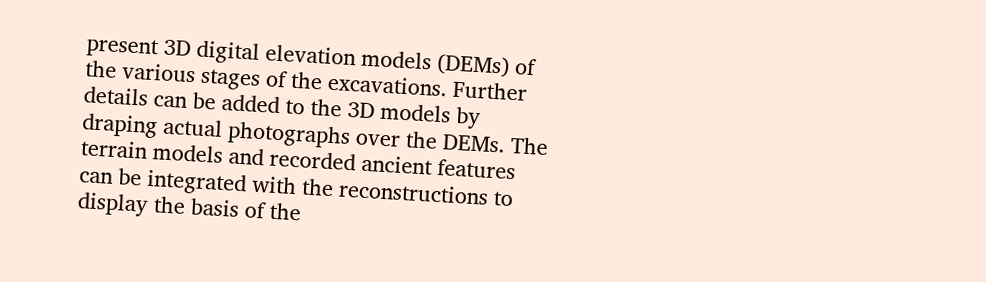present 3D digital elevation models (DEMs) of the various stages of the excavations. Further details can be added to the 3D models by draping actual photographs over the DEMs. The terrain models and recorded ancient features can be integrated with the reconstructions to display the basis of the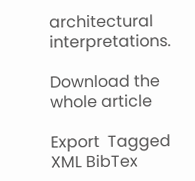architectural interpretations.

Download the whole article

Export  Tagged XML BibTex